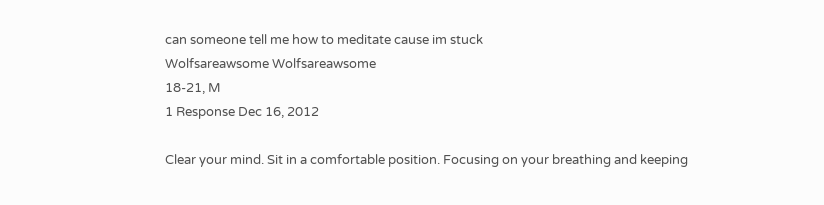can someone tell me how to meditate cause im stuck
Wolfsareawsome Wolfsareawsome
18-21, M
1 Response Dec 16, 2012

Clear your mind. Sit in a comfortable position. Focusing on your breathing and keeping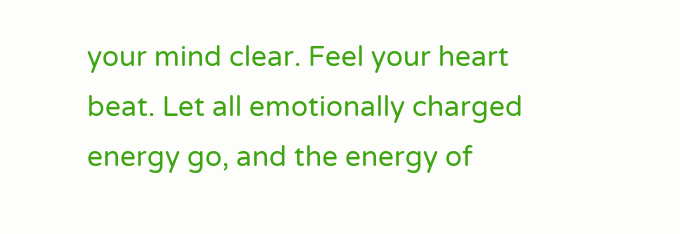your mind clear. Feel your heart beat. Let all emotionally charged energy go, and the energy of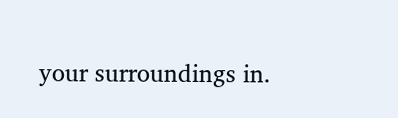your surroundings in.